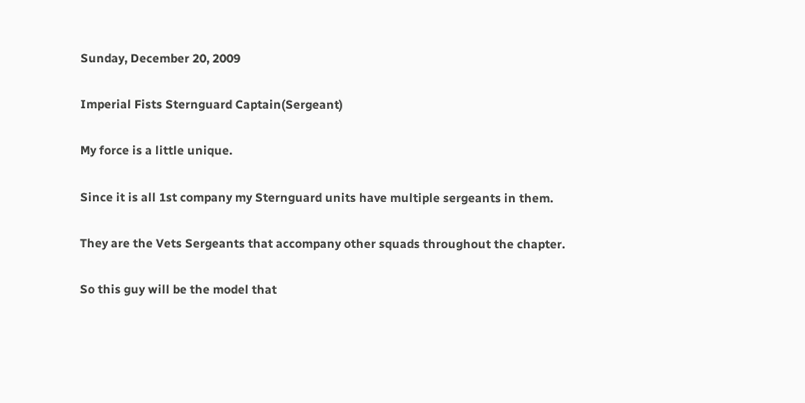Sunday, December 20, 2009

Imperial Fists Sternguard Captain(Sergeant)

My force is a little unique.

Since it is all 1st company my Sternguard units have multiple sergeants in them.

They are the Vets Sergeants that accompany other squads throughout the chapter.

So this guy will be the model that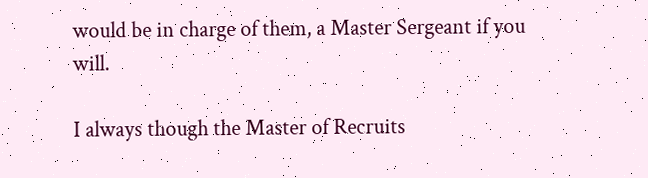would be in charge of them, a Master Sergeant if you will.

I always though the Master of Recruits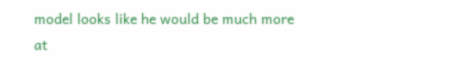model looks like he would be much more at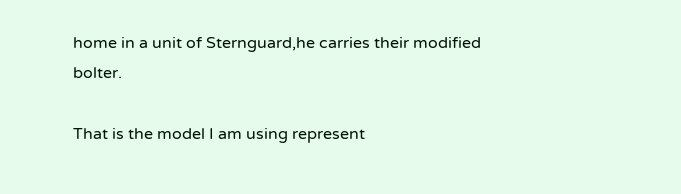home in a unit of Sternguard,he carries their modified bolter.

That is the model I am using represent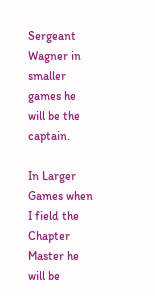Sergeant Wagner in smaller games he will be the captain.

In Larger Games when I field the Chapter Master he will be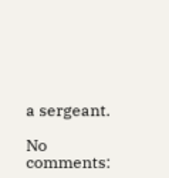a sergeant.

No comments: